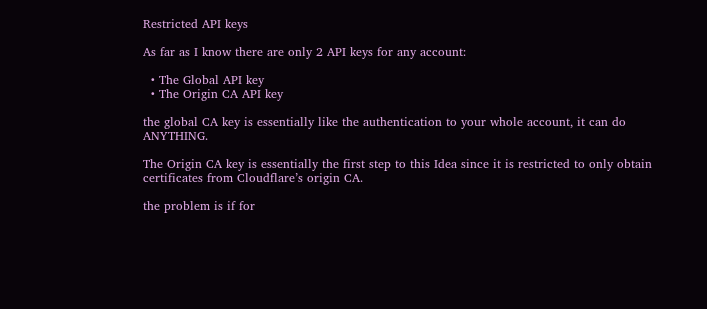Restricted API keys

As far as I know there are only 2 API keys for any account:

  • The Global API key
  • The Origin CA API key

the global CA key is essentially like the authentication to your whole account, it can do ANYTHING.

The Origin CA key is essentially the first step to this Idea since it is restricted to only obtain certificates from Cloudflare’s origin CA.

the problem is if for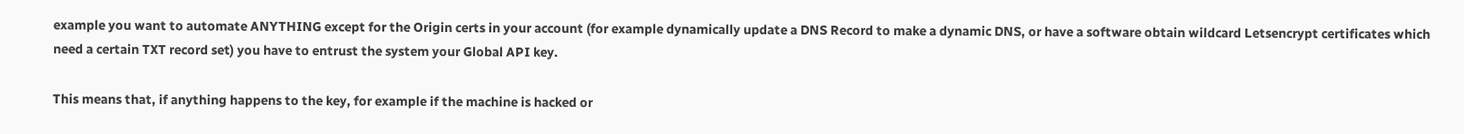example you want to automate ANYTHING except for the Origin certs in your account (for example dynamically update a DNS Record to make a dynamic DNS, or have a software obtain wildcard Letsencrypt certificates which need a certain TXT record set) you have to entrust the system your Global API key.

This means that, if anything happens to the key, for example if the machine is hacked or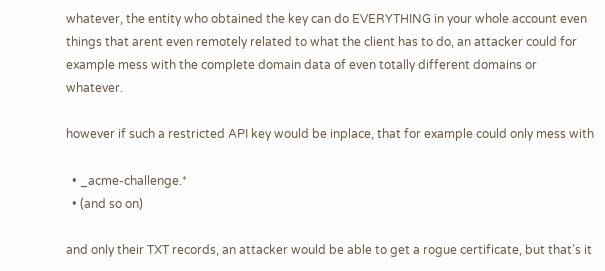whatever, the entity who obtained the key can do EVERYTHING in your whole account even things that arent even remotely related to what the client has to do, an attacker could for example mess with the complete domain data of even totally different domains or whatever.

however if such a restricted API key would be inplace, that for example could only mess with

  • _acme-challenge.*
  • (and so on)

and only their TXT records, an attacker would be able to get a rogue certificate, but that’s it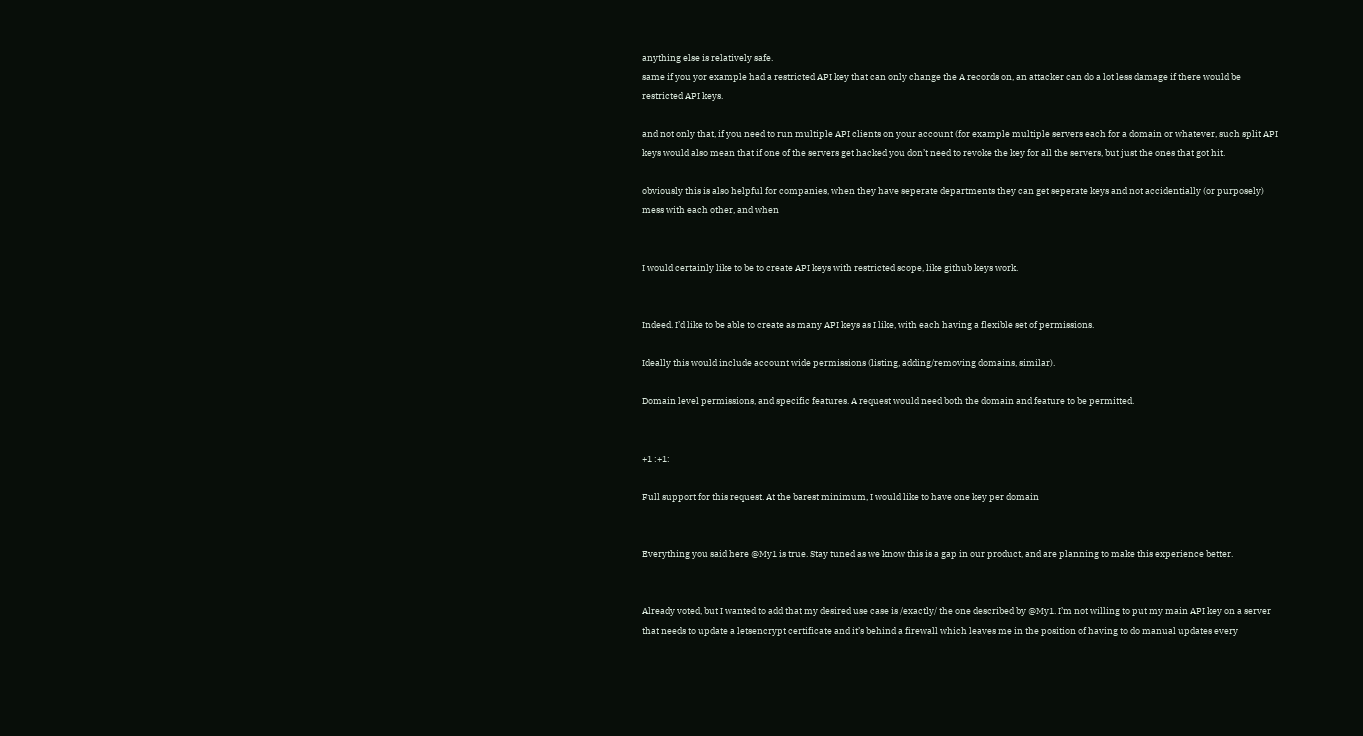anything else is relatively safe.
same if you yor example had a restricted API key that can only change the A records on, an attacker can do a lot less damage if there would be restricted API keys.

and not only that, if you need to run multiple API clients on your account (for example multiple servers each for a domain or whatever, such split API keys would also mean that if one of the servers get hacked you don’t need to revoke the key for all the servers, but just the ones that got hit.

obviously this is also helpful for companies, when they have seperate departments they can get seperate keys and not accidentially (or purposely) mess with each other, and when


I would certainly like to be to create API keys with restricted scope, like github keys work.


Indeed. I’d like to be able to create as many API keys as I like, with each having a flexible set of permissions.

Ideally this would include account wide permissions (listing, adding/removing domains, similar).

Domain level permissions, and specific features. A request would need both the domain and feature to be permitted.


+1 :+1:

Full support for this request. At the barest minimum, I would like to have one key per domain


Everything you said here @My1 is true. Stay tuned as we know this is a gap in our product, and are planning to make this experience better.


Already voted, but I wanted to add that my desired use case is /exactly/ the one described by @My1. I’m not willing to put my main API key on a server that needs to update a letsencrypt certificate and it’s behind a firewall which leaves me in the position of having to do manual updates every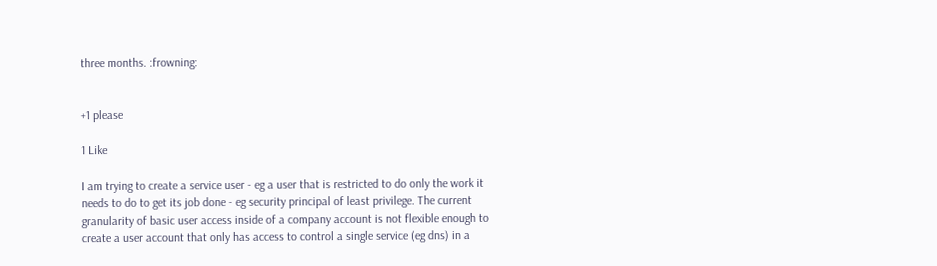three months. :frowning:


+1 please

1 Like

I am trying to create a service user - eg a user that is restricted to do only the work it needs to do to get its job done - eg security principal of least privilege. The current granularity of basic user access inside of a company account is not flexible enough to create a user account that only has access to control a single service (eg dns) in a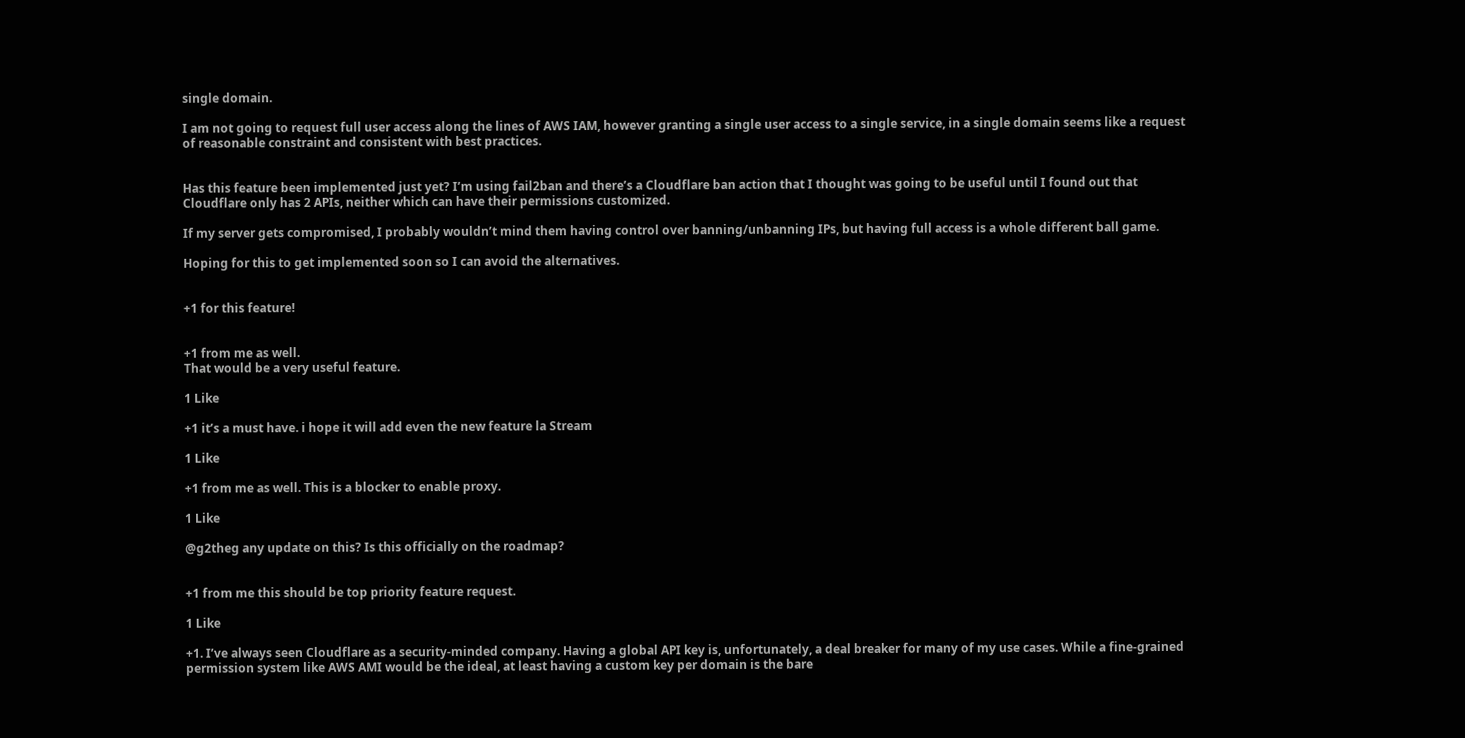single domain.

I am not going to request full user access along the lines of AWS IAM, however granting a single user access to a single service, in a single domain seems like a request of reasonable constraint and consistent with best practices.


Has this feature been implemented just yet? I’m using fail2ban and there’s a Cloudflare ban action that I thought was going to be useful until I found out that Cloudflare only has 2 APIs, neither which can have their permissions customized.

If my server gets compromised, I probably wouldn’t mind them having control over banning/unbanning IPs, but having full access is a whole different ball game.

Hoping for this to get implemented soon so I can avoid the alternatives.


+1 for this feature!


+1 from me as well.
That would be a very useful feature.

1 Like

+1 it’s a must have. i hope it will add even the new feature la Stream

1 Like

+1 from me as well. This is a blocker to enable proxy.

1 Like

@g2theg any update on this? Is this officially on the roadmap?


+1 from me this should be top priority feature request.

1 Like

+1. I’ve always seen Cloudflare as a security-minded company. Having a global API key is, unfortunately, a deal breaker for many of my use cases. While a fine-grained permission system like AWS AMI would be the ideal, at least having a custom key per domain is the bare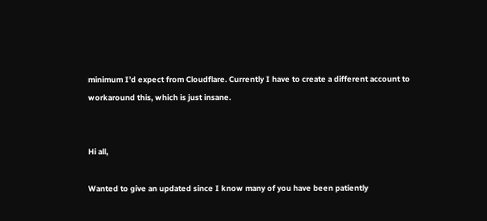minimum I’d expect from Cloudflare. Currently I have to create a different account to workaround this, which is just insane.


Hi all,

Wanted to give an updated since I know many of you have been patiently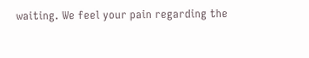waiting. We feel your pain regarding the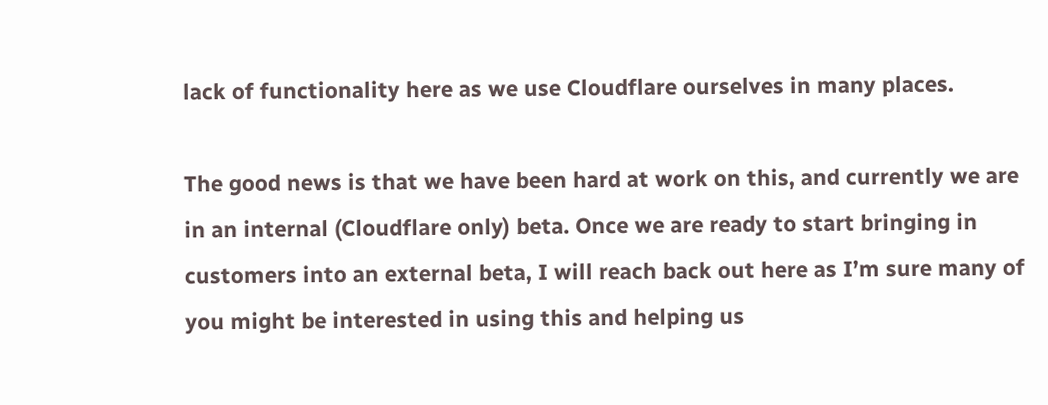lack of functionality here as we use Cloudflare ourselves in many places.

The good news is that we have been hard at work on this, and currently we are in an internal (Cloudflare only) beta. Once we are ready to start bringing in customers into an external beta, I will reach back out here as I’m sure many of you might be interested in using this and helping us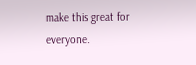make this great for everyone.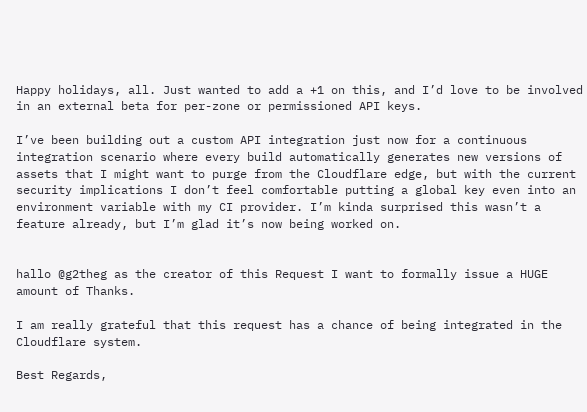Happy holidays, all. Just wanted to add a +1 on this, and I’d love to be involved in an external beta for per-zone or permissioned API keys.

I’ve been building out a custom API integration just now for a continuous integration scenario where every build automatically generates new versions of assets that I might want to purge from the Cloudflare edge, but with the current security implications I don’t feel comfortable putting a global key even into an environment variable with my CI provider. I’m kinda surprised this wasn’t a feature already, but I’m glad it’s now being worked on.


hallo @g2theg as the creator of this Request I want to formally issue a HUGE amount of Thanks.

I am really grateful that this request has a chance of being integrated in the Cloudflare system.

Best Regards,